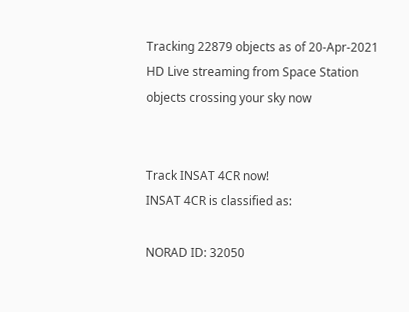Tracking 22879 objects as of 20-Apr-2021
HD Live streaming from Space Station
objects crossing your sky now


Track INSAT 4CR now!
INSAT 4CR is classified as:

NORAD ID: 32050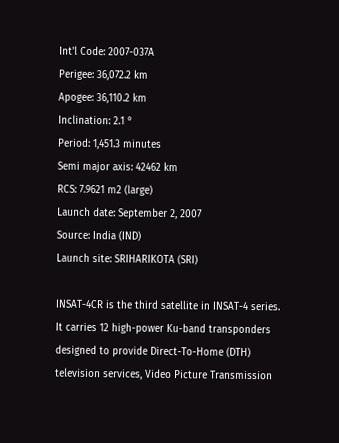Int'l Code: 2007-037A
Perigee: 36,072.2 km
Apogee: 36,110.2 km
Inclination: 2.1 °
Period: 1,451.3 minutes
Semi major axis: 42462 km
RCS: 7.9621 m2 (large)
Launch date: September 2, 2007
Source: India (IND)
Launch site: SRIHARIKOTA (SRI)

INSAT-4CR is the third satellite in INSAT-4 series. It carries 12 high-power Ku-band transponders designed to provide Direct-To-Home (DTH) television services, Video Picture Transmission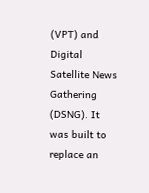(VPT) and Digital Satellite News Gathering (DSNG). It was built to replace an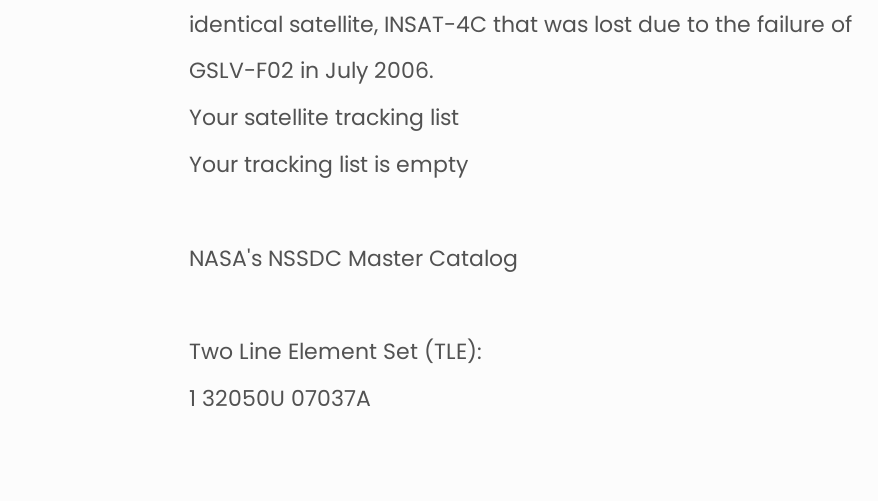identical satellite, INSAT-4C that was lost due to the failure of GSLV-F02 in July 2006.
Your satellite tracking list
Your tracking list is empty

NASA's NSSDC Master Catalog

Two Line Element Set (TLE):
1 32050U 07037A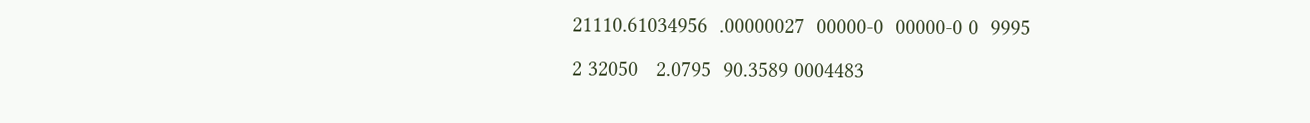21110.61034956  .00000027  00000-0  00000-0 0  9995
2 32050   2.0795  90.3589 0004483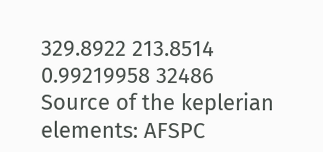329.8922 213.8514  0.99219958 32486
Source of the keplerian elements: AFSPC